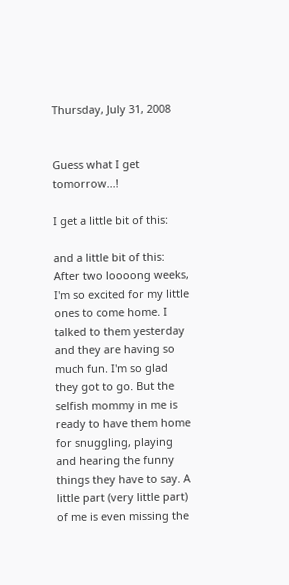Thursday, July 31, 2008


Guess what I get tomorrow...!

I get a little bit of this:

and a little bit of this:
After two loooong weeks, I'm so excited for my little ones to come home. I talked to them yesterday and they are having so much fun. I'm so glad they got to go. But the selfish mommy in me is ready to have them home for snuggling, playing and hearing the funny things they have to say. A little part (very little part) of me is even missing the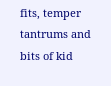fits, temper tantrums and bits of kid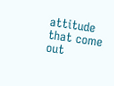attitude that come out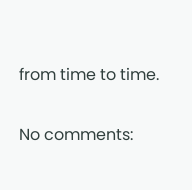from time to time.

No comments: